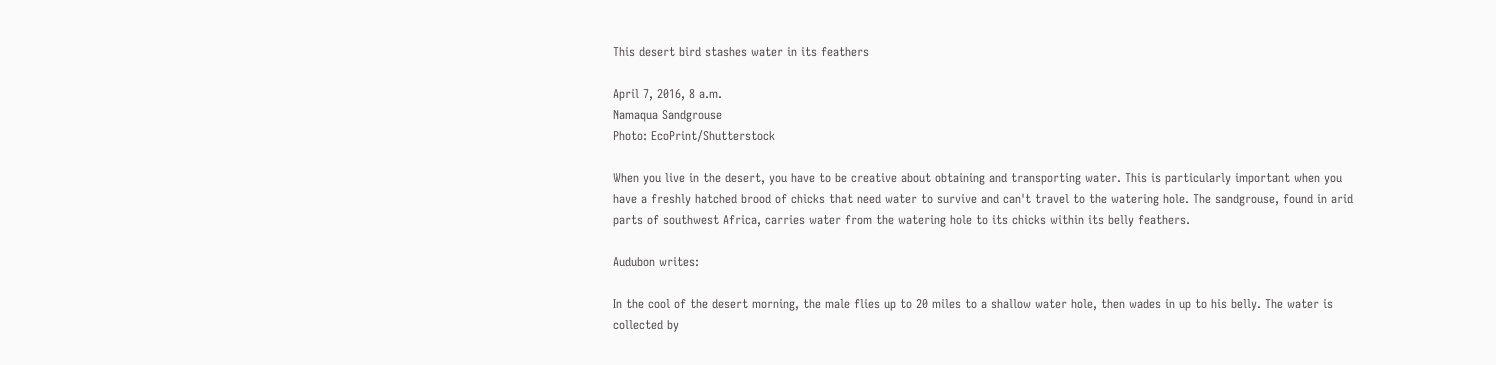This desert bird stashes water in its feathers

April 7, 2016, 8 a.m.
Namaqua Sandgrouse
Photo: EcoPrint/Shutterstock

When you live in the desert, you have to be creative about obtaining and transporting water. This is particularly important when you have a freshly hatched brood of chicks that need water to survive and can't travel to the watering hole. The sandgrouse, found in arid parts of southwest Africa, carries water from the watering hole to its chicks within its belly feathers.

Audubon writes:

In the cool of the desert morning, the male flies up to 20 miles to a shallow water hole, then wades in up to his belly. The water is collected by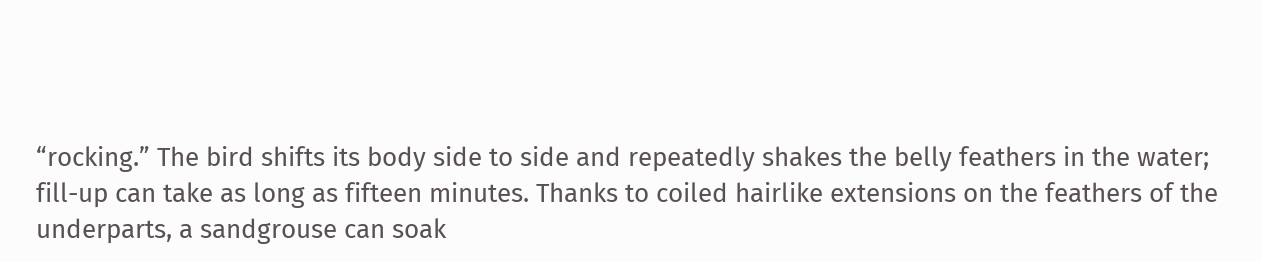“rocking.” The bird shifts its body side to side and repeatedly shakes the belly feathers in the water; fill-up can take as long as fifteen minutes. Thanks to coiled hairlike extensions on the feathers of the underparts, a sandgrouse can soak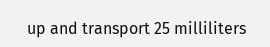up and transport 25 milliliters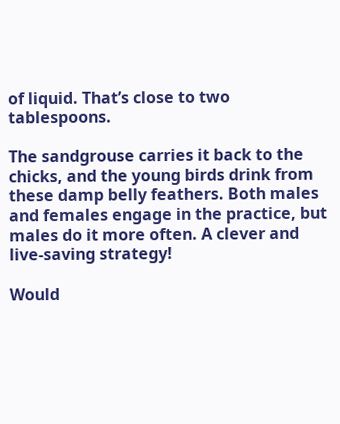of liquid. That’s close to two tablespoons.

The sandgrouse carries it back to the chicks, and the young birds drink from these damp belly feathers. Both males and females engage in the practice, but males do it more often. A clever and live-saving strategy!

Would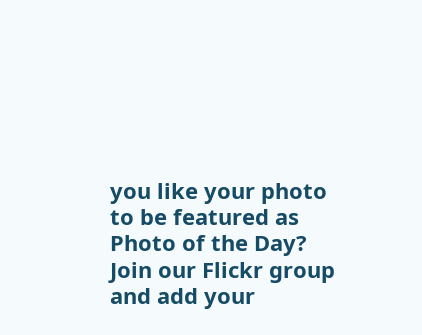you like your photo to be featured as Photo of the Day? Join our Flickr group and add your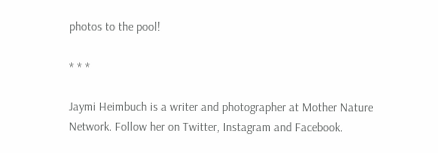photos to the pool!

* * *

Jaymi Heimbuch is a writer and photographer at Mother Nature Network. Follow her on Twitter, Instagram and Facebook.